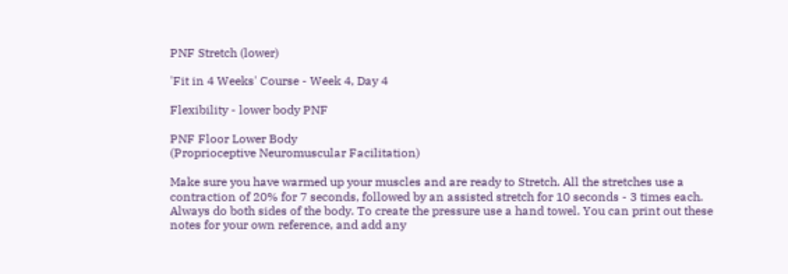PNF Stretch (lower)

'Fit in 4 Weeks' Course - Week 4, Day 4

Flexibility - lower body PNF

PNF Floor Lower Body
(Proprioceptive Neuromuscular Facilitation)

Make sure you have warmed up your muscles and are ready to Stretch. All the stretches use a contraction of 20% for 7 seconds, followed by an assisted stretch for 10 seconds - 3 times each. Always do both sides of the body. To create the pressure use a hand towel. You can print out these notes for your own reference, and add any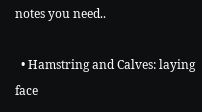notes you need..

  • Hamstring and Calves: laying face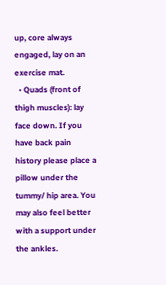up, core always engaged, lay on an exercise mat.
  • Quads (front of thigh muscles): lay face down. If you have back pain history please place a pillow under the tummy/ hip area. You may also feel better with a support under the ankles.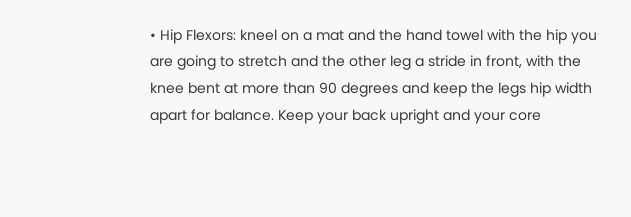• Hip Flexors: kneel on a mat and the hand towel with the hip you are going to stretch and the other leg a stride in front, with the knee bent at more than 90 degrees and keep the legs hip width apart for balance. Keep your back upright and your core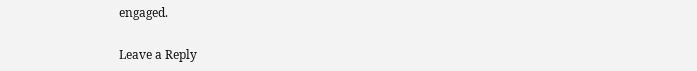engaged.

Leave a Reply